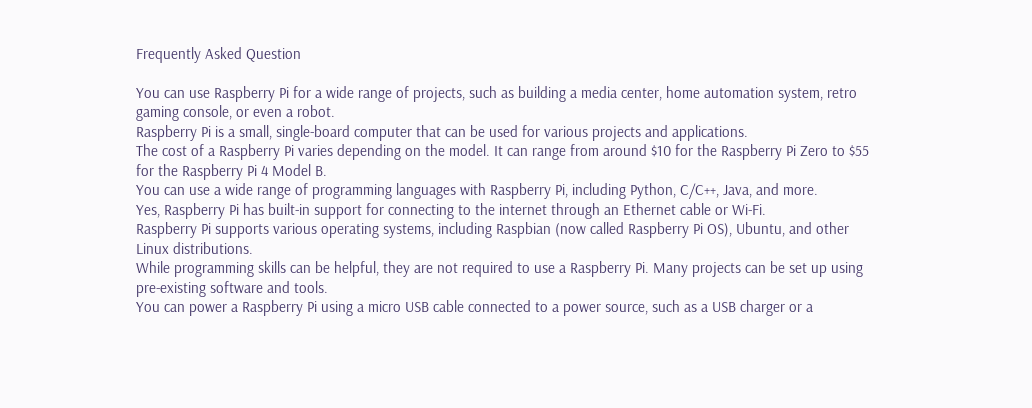Frequently Asked Question

You can use Raspberry Pi for a wide range of projects, such as building a media center, home automation system, retro gaming console, or even a robot.
Raspberry Pi is a small, single-board computer that can be used for various projects and applications.
The cost of a Raspberry Pi varies depending on the model. It can range from around $10 for the Raspberry Pi Zero to $55 for the Raspberry Pi 4 Model B.
You can use a wide range of programming languages with Raspberry Pi, including Python, C/C++, Java, and more.
Yes, Raspberry Pi has built-in support for connecting to the internet through an Ethernet cable or Wi-Fi.
Raspberry Pi supports various operating systems, including Raspbian (now called Raspberry Pi OS), Ubuntu, and other Linux distributions.
While programming skills can be helpful, they are not required to use a Raspberry Pi. Many projects can be set up using pre-existing software and tools.
You can power a Raspberry Pi using a micro USB cable connected to a power source, such as a USB charger or a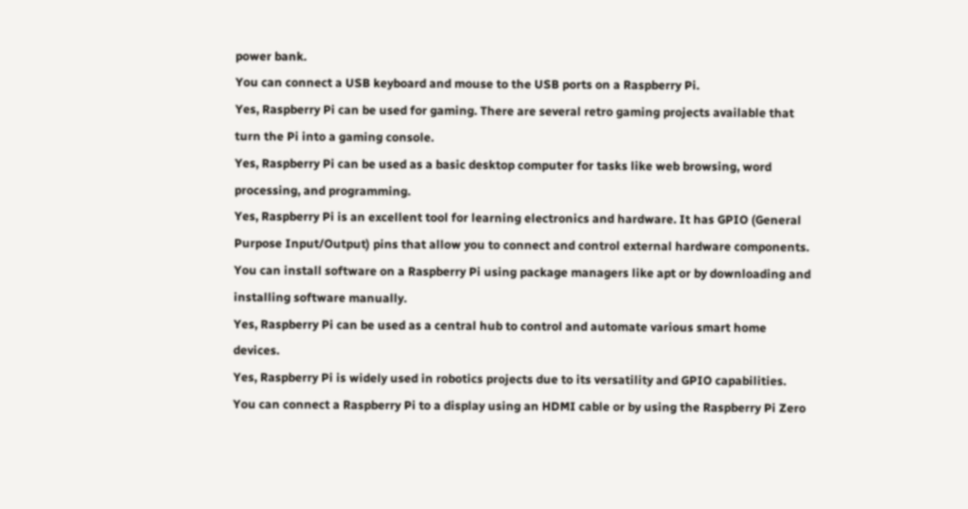power bank.
You can connect a USB keyboard and mouse to the USB ports on a Raspberry Pi.
Yes, Raspberry Pi can be used for gaming. There are several retro gaming projects available that turn the Pi into a gaming console.
Yes, Raspberry Pi can be used as a basic desktop computer for tasks like web browsing, word processing, and programming.
Yes, Raspberry Pi is an excellent tool for learning electronics and hardware. It has GPIO (General Purpose Input/Output) pins that allow you to connect and control external hardware components.
You can install software on a Raspberry Pi using package managers like apt or by downloading and installing software manually.
Yes, Raspberry Pi can be used as a central hub to control and automate various smart home devices.
Yes, Raspberry Pi is widely used in robotics projects due to its versatility and GPIO capabilities.
You can connect a Raspberry Pi to a display using an HDMI cable or by using the Raspberry Pi Zero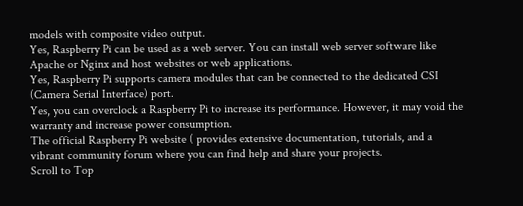models with composite video output.
Yes, Raspberry Pi can be used as a web server. You can install web server software like Apache or Nginx and host websites or web applications.
Yes, Raspberry Pi supports camera modules that can be connected to the dedicated CSI (Camera Serial Interface) port.
Yes, you can overclock a Raspberry Pi to increase its performance. However, it may void the warranty and increase power consumption.
The official Raspberry Pi website ( provides extensive documentation, tutorials, and a vibrant community forum where you can find help and share your projects.
Scroll to Top